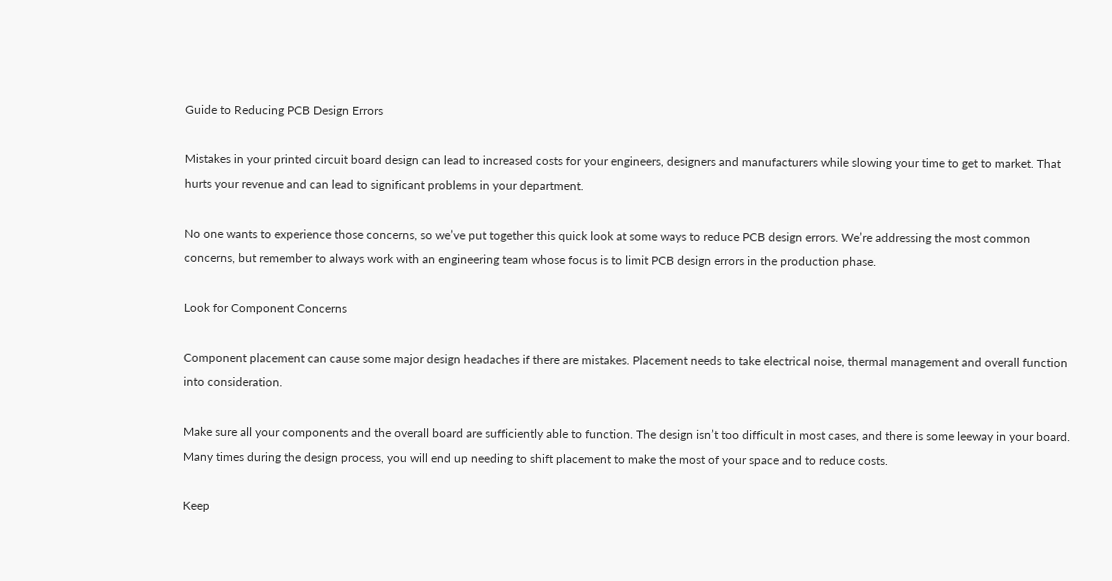Guide to Reducing PCB Design Errors

Mistakes in your printed circuit board design can lead to increased costs for your engineers, designers and manufacturers while slowing your time to get to market. That hurts your revenue and can lead to significant problems in your department.

No one wants to experience those concerns, so we’ve put together this quick look at some ways to reduce PCB design errors. We’re addressing the most common concerns, but remember to always work with an engineering team whose focus is to limit PCB design errors in the production phase.

Look for Component Concerns

Component placement can cause some major design headaches if there are mistakes. Placement needs to take electrical noise, thermal management and overall function into consideration.

Make sure all your components and the overall board are sufficiently able to function. The design isn’t too difficult in most cases, and there is some leeway in your board. Many times during the design process, you will end up needing to shift placement to make the most of your space and to reduce costs.

Keep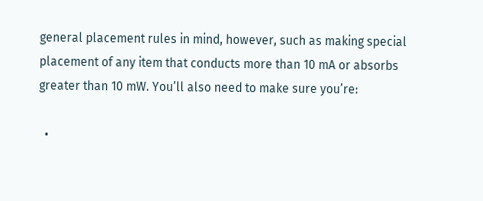general placement rules in mind, however, such as making special placement of any item that conducts more than 10 mA or absorbs greater than 10 mW. You’ll also need to make sure you’re:

  •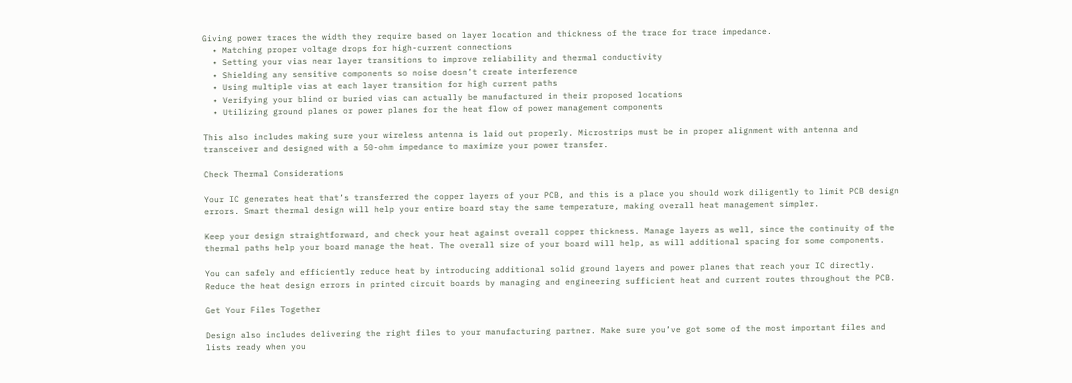Giving power traces the width they require based on layer location and thickness of the trace for trace impedance.
  • Matching proper voltage drops for high-current connections
  • Setting your vias near layer transitions to improve reliability and thermal conductivity
  • Shielding any sensitive components so noise doesn’t create interference
  • Using multiple vias at each layer transition for high current paths
  • Verifying your blind or buried vias can actually be manufactured in their proposed locations
  • Utilizing ground planes or power planes for the heat flow of power management components

This also includes making sure your wireless antenna is laid out properly. Microstrips must be in proper alignment with antenna and transceiver and designed with a 50-ohm impedance to maximize your power transfer.

Check Thermal Considerations

Your IC generates heat that’s transferred the copper layers of your PCB, and this is a place you should work diligently to limit PCB design errors. Smart thermal design will help your entire board stay the same temperature, making overall heat management simpler.

Keep your design straightforward, and check your heat against overall copper thickness. Manage layers as well, since the continuity of the thermal paths help your board manage the heat. The overall size of your board will help, as will additional spacing for some components.

You can safely and efficiently reduce heat by introducing additional solid ground layers and power planes that reach your IC directly. Reduce the heat design errors in printed circuit boards by managing and engineering sufficient heat and current routes throughout the PCB.

Get Your Files Together

Design also includes delivering the right files to your manufacturing partner. Make sure you’ve got some of the most important files and lists ready when you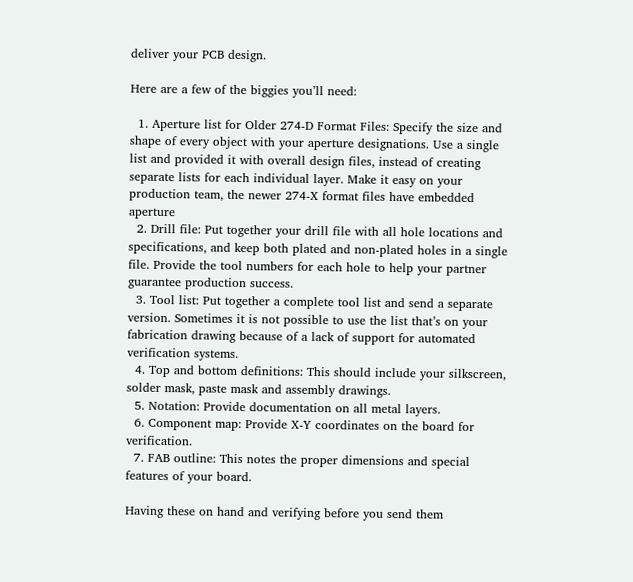deliver your PCB design.

Here are a few of the biggies you’ll need:

  1. Aperture list for Older 274-D Format Files: Specify the size and shape of every object with your aperture designations. Use a single list and provided it with overall design files, instead of creating separate lists for each individual layer. Make it easy on your production team, the newer 274-X format files have embedded aperture
  2. Drill file: Put together your drill file with all hole locations and specifications, and keep both plated and non-plated holes in a single file. Provide the tool numbers for each hole to help your partner guarantee production success.
  3. Tool list: Put together a complete tool list and send a separate version. Sometimes it is not possible to use the list that’s on your fabrication drawing because of a lack of support for automated verification systems.
  4. Top and bottom definitions: This should include your silkscreen, solder mask, paste mask and assembly drawings.
  5. Notation: Provide documentation on all metal layers.
  6. Component map: Provide X-Y coordinates on the board for verification.
  7. FAB outline: This notes the proper dimensions and special features of your board.

Having these on hand and verifying before you send them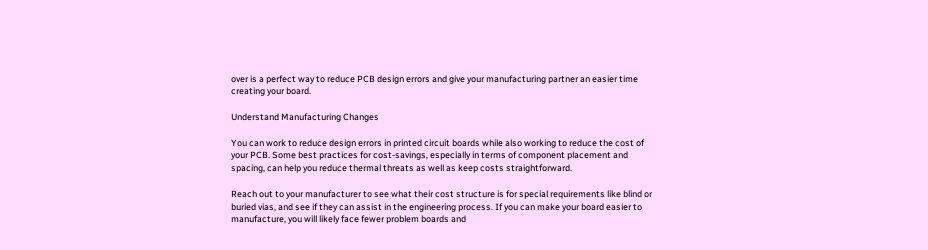over is a perfect way to reduce PCB design errors and give your manufacturing partner an easier time creating your board.

Understand Manufacturing Changes

You can work to reduce design errors in printed circuit boards while also working to reduce the cost of your PCB. Some best practices for cost-savings, especially in terms of component placement and spacing, can help you reduce thermal threats as well as keep costs straightforward.

Reach out to your manufacturer to see what their cost structure is for special requirements like blind or buried vias, and see if they can assist in the engineering process. If you can make your board easier to manufacture, you will likely face fewer problem boards and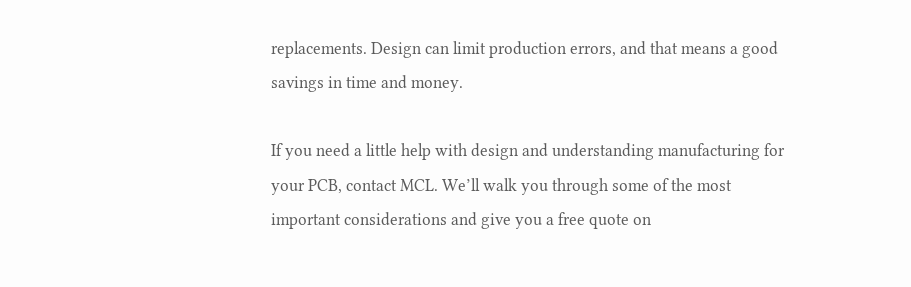replacements. Design can limit production errors, and that means a good savings in time and money.

If you need a little help with design and understanding manufacturing for your PCB, contact MCL. We’ll walk you through some of the most important considerations and give you a free quote on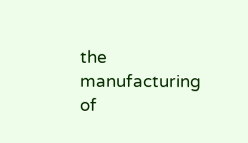the manufacturing of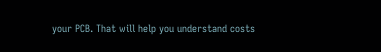your PCB. That will help you understand costs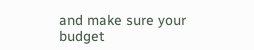and make sure your budget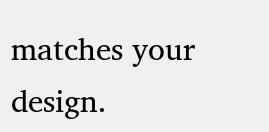matches your design.